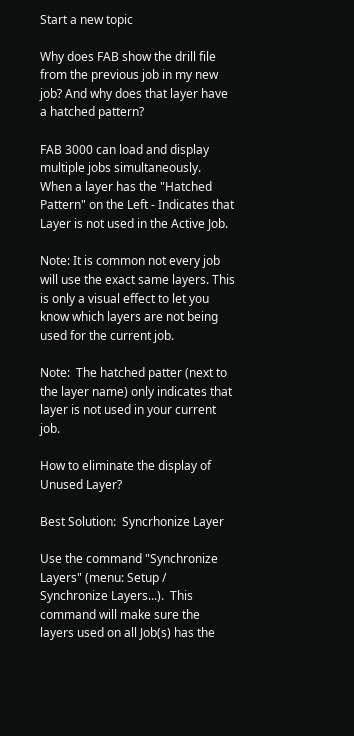Start a new topic

Why does FAB show the drill file from the previous job in my new job? And why does that layer have a hatched pattern?

FAB 3000 can load and display multiple jobs simultaneously. When a layer has the "Hatched Pattern" on the Left - Indicates that Layer is not used in the Active Job.

Note: It is common not every job will use the exact same layers. This is only a visual effect to let you know which layers are not being used for the current job.

Note:  The hatched patter (next to the layer name) only indicates that layer is not used in your current job.

How to eliminate the display of Unused Layer?

Best Solution:  Syncrhonize Layer

Use the command "Synchronize Layers" (menu: Setup / Synchronize Layers...).  This command will make sure the layers used on all Job(s) has the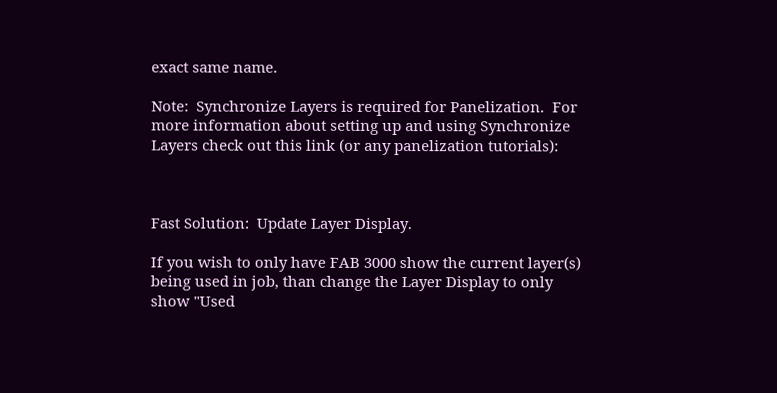exact same name.

Note:  Synchronize Layers is required for Panelization.  For more information about setting up and using Synchronize Layers check out this link (or any panelization tutorials):



Fast Solution:  Update Layer Display.

If you wish to only have FAB 3000 show the current layer(s) being used in job, than change the Layer Display to only show "Used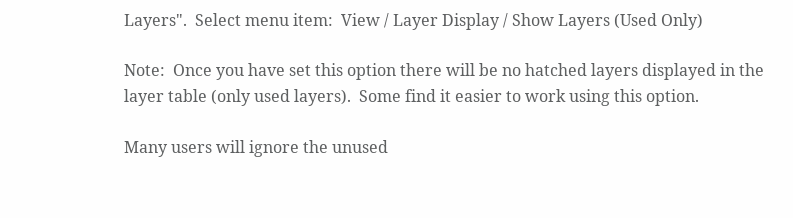Layers".  Select menu item:  View / Layer Display / Show Layers (Used Only)

Note:  Once you have set this option there will be no hatched layers displayed in the layer table (only used layers).  Some find it easier to work using this option.

Many users will ignore the unused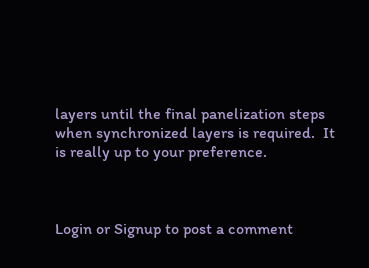layers until the final panelization steps when synchronized layers is required.  It is really up to your preference.



Login or Signup to post a comment